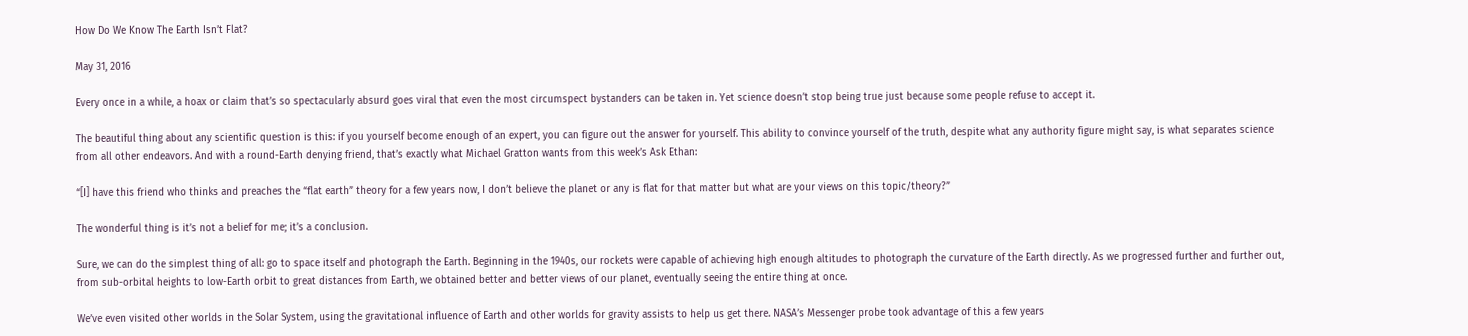How Do We Know The Earth Isn’t Flat?

May 31, 2016

Every once in a while, a hoax or claim that’s so spectacularly absurd goes viral that even the most circumspect bystanders can be taken in. Yet science doesn’t stop being true just because some people refuse to accept it.

The beautiful thing about any scientific question is this: if you yourself become enough of an expert, you can figure out the answer for yourself. This ability to convince yourself of the truth, despite what any authority figure might say, is what separates science from all other endeavors. And with a round-Earth denying friend, that’s exactly what Michael Gratton wants from this week’s Ask Ethan:

“[I] have this friend who thinks and preaches the “flat earth” theory for a few years now, I don’t believe the planet or any is flat for that matter but what are your views on this topic/theory?”

The wonderful thing is it’s not a belief for me; it’s a conclusion.

Sure, we can do the simplest thing of all: go to space itself and photograph the Earth. Beginning in the 1940s, our rockets were capable of achieving high enough altitudes to photograph the curvature of the Earth directly. As we progressed further and further out, from sub-orbital heights to low-Earth orbit to great distances from Earth, we obtained better and better views of our planet, eventually seeing the entire thing at once.

We’ve even visited other worlds in the Solar System, using the gravitational influence of Earth and other worlds for gravity assists to help us get there. NASA’s Messenger probe took advantage of this a few years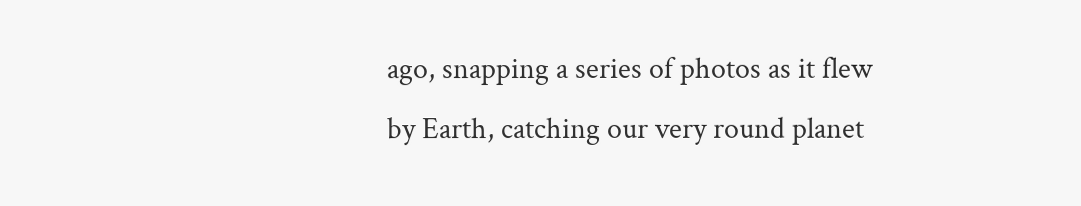ago, snapping a series of photos as it flew by Earth, catching our very round planet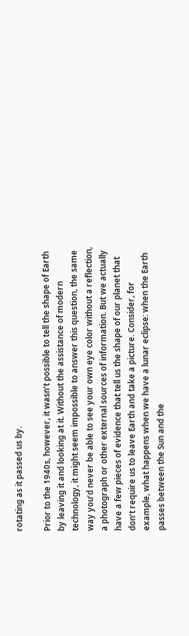rotating as it passed us by.

Prior to the 1940s, however, it wasn’t possible to tell the shape of Earth by leaving it and looking at it. Without the assistance of modern technology, it might seem impossible to answer this question, the same way you’d never be able to see your own eye color without a reflection, a photograph or other external sources of information. But we actually have a few pieces of evidence that tell us the shape of our planet that don’t require us to leave Earth and take a picture. Consider, for example, what happens when we have a lunar eclipse: when the Earth passes between the Sun and the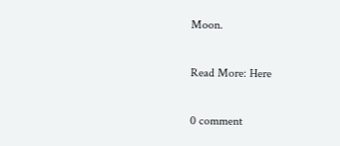Moon.

Read More: Here

0 comment